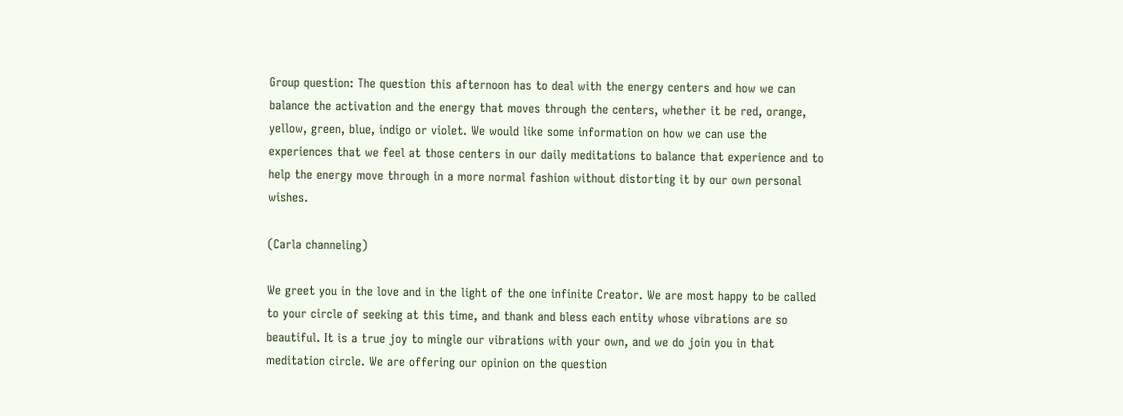Group question: The question this afternoon has to deal with the energy centers and how we can balance the activation and the energy that moves through the centers, whether it be red, orange, yellow, green, blue, indigo or violet. We would like some information on how we can use the experiences that we feel at those centers in our daily meditations to balance that experience and to help the energy move through in a more normal fashion without distorting it by our own personal wishes.

(Carla channeling)

We greet you in the love and in the light of the one infinite Creator. We are most happy to be called to your circle of seeking at this time, and thank and bless each entity whose vibrations are so beautiful. It is a true joy to mingle our vibrations with your own, and we do join you in that meditation circle. We are offering our opinion on the question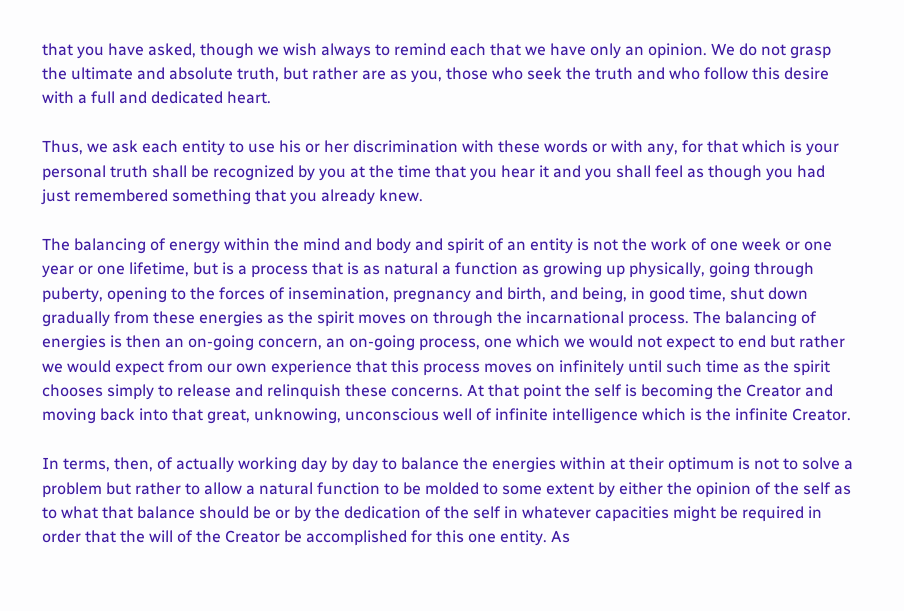that you have asked, though we wish always to remind each that we have only an opinion. We do not grasp the ultimate and absolute truth, but rather are as you, those who seek the truth and who follow this desire with a full and dedicated heart.

Thus, we ask each entity to use his or her discrimination with these words or with any, for that which is your personal truth shall be recognized by you at the time that you hear it and you shall feel as though you had just remembered something that you already knew.

The balancing of energy within the mind and body and spirit of an entity is not the work of one week or one year or one lifetime, but is a process that is as natural a function as growing up physically, going through puberty, opening to the forces of insemination, pregnancy and birth, and being, in good time, shut down gradually from these energies as the spirit moves on through the incarnational process. The balancing of energies is then an on-going concern, an on-going process, one which we would not expect to end but rather we would expect from our own experience that this process moves on infinitely until such time as the spirit chooses simply to release and relinquish these concerns. At that point the self is becoming the Creator and moving back into that great, unknowing, unconscious well of infinite intelligence which is the infinite Creator.

In terms, then, of actually working day by day to balance the energies within at their optimum is not to solve a problem but rather to allow a natural function to be molded to some extent by either the opinion of the self as to what that balance should be or by the dedication of the self in whatever capacities might be required in order that the will of the Creator be accomplished for this one entity. As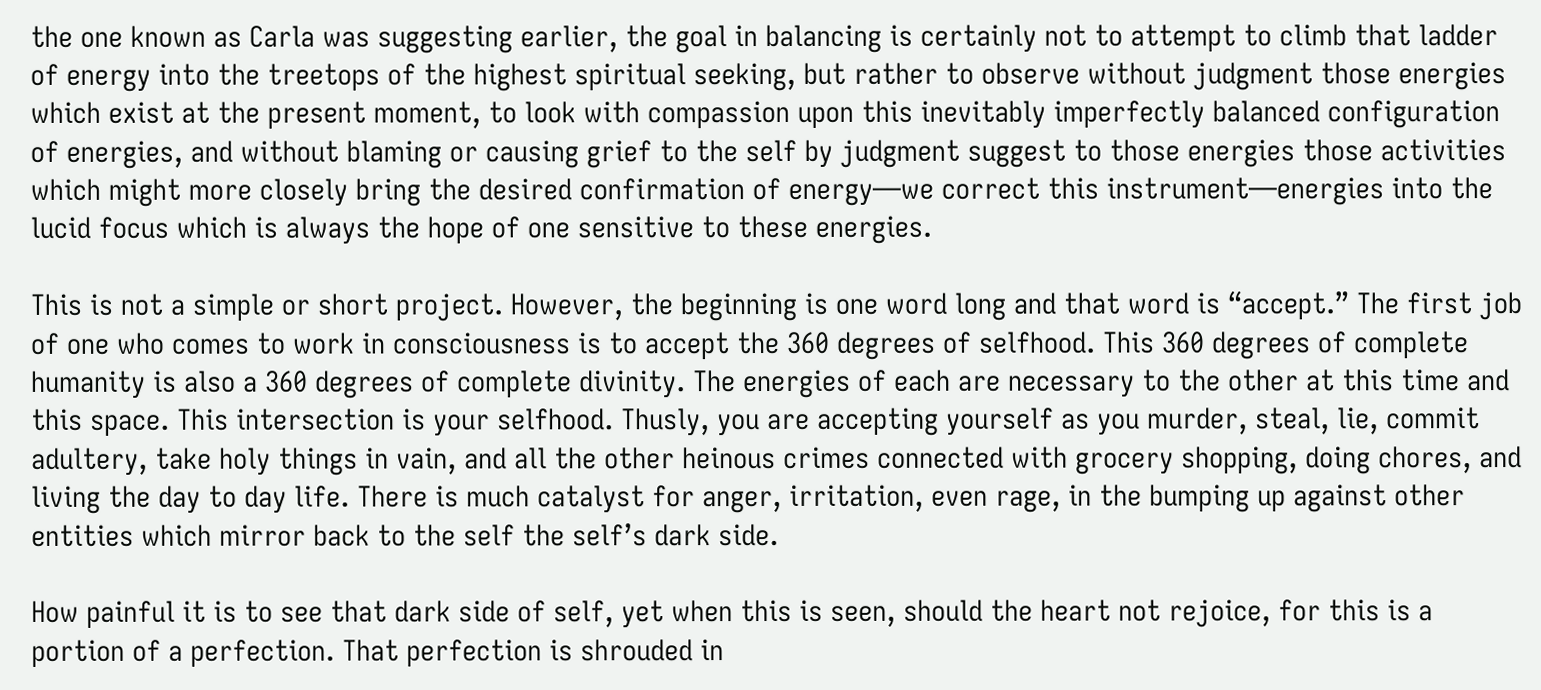the one known as Carla was suggesting earlier, the goal in balancing is certainly not to attempt to climb that ladder of energy into the treetops of the highest spiritual seeking, but rather to observe without judgment those energies which exist at the present moment, to look with compassion upon this inevitably imperfectly balanced configuration of energies, and without blaming or causing grief to the self by judgment suggest to those energies those activities which might more closely bring the desired confirmation of energy—we correct this instrument—energies into the lucid focus which is always the hope of one sensitive to these energies.

This is not a simple or short project. However, the beginning is one word long and that word is “accept.” The first job of one who comes to work in consciousness is to accept the 360 degrees of selfhood. This 360 degrees of complete humanity is also a 360 degrees of complete divinity. The energies of each are necessary to the other at this time and this space. This intersection is your selfhood. Thusly, you are accepting yourself as you murder, steal, lie, commit adultery, take holy things in vain, and all the other heinous crimes connected with grocery shopping, doing chores, and living the day to day life. There is much catalyst for anger, irritation, even rage, in the bumping up against other entities which mirror back to the self the self’s dark side.

How painful it is to see that dark side of self, yet when this is seen, should the heart not rejoice, for this is a portion of a perfection. That perfection is shrouded in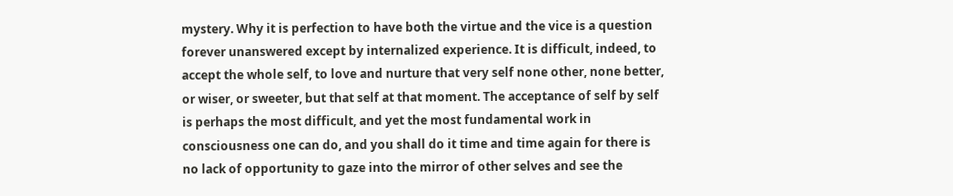mystery. Why it is perfection to have both the virtue and the vice is a question forever unanswered except by internalized experience. It is difficult, indeed, to accept the whole self, to love and nurture that very self none other, none better, or wiser, or sweeter, but that self at that moment. The acceptance of self by self is perhaps the most difficult, and yet the most fundamental work in consciousness one can do, and you shall do it time and time again for there is no lack of opportunity to gaze into the mirror of other selves and see the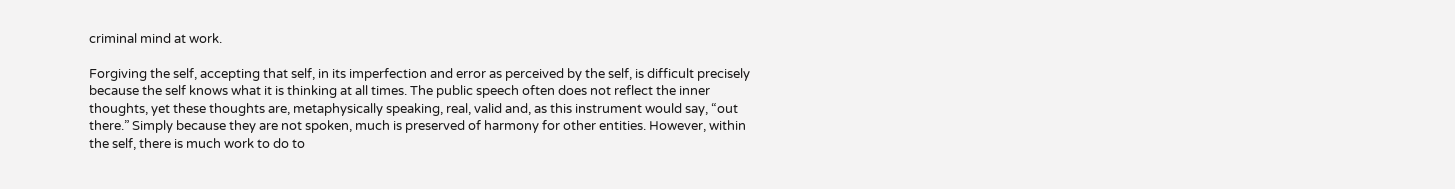criminal mind at work.

Forgiving the self, accepting that self, in its imperfection and error as perceived by the self, is difficult precisely because the self knows what it is thinking at all times. The public speech often does not reflect the inner thoughts, yet these thoughts are, metaphysically speaking, real, valid and, as this instrument would say, “out there.” Simply because they are not spoken, much is preserved of harmony for other entities. However, within the self, there is much work to do to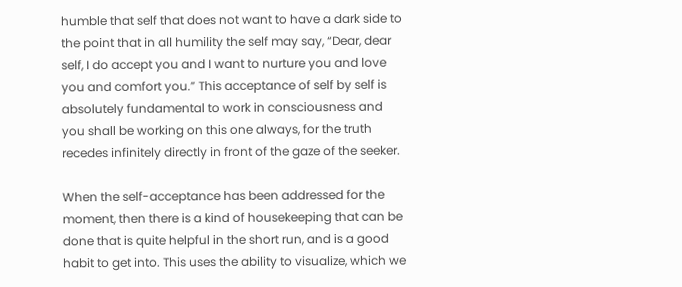humble that self that does not want to have a dark side to the point that in all humility the self may say, “Dear, dear self, I do accept you and I want to nurture you and love you and comfort you.” This acceptance of self by self is absolutely fundamental to work in consciousness and you shall be working on this one always, for the truth recedes infinitely directly in front of the gaze of the seeker.

When the self-acceptance has been addressed for the moment, then there is a kind of housekeeping that can be done that is quite helpful in the short run, and is a good habit to get into. This uses the ability to visualize, which we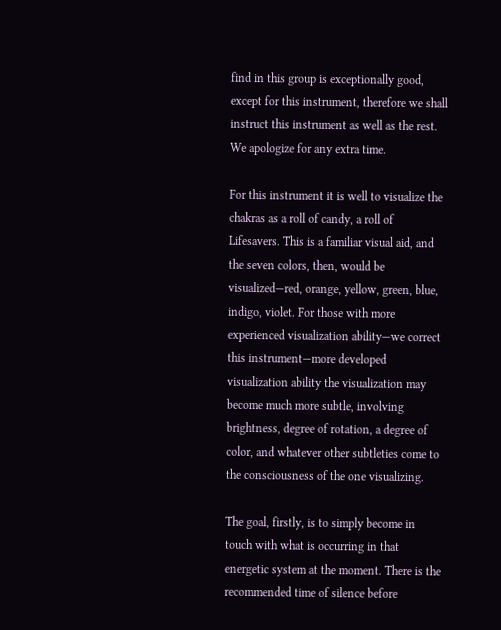find in this group is exceptionally good, except for this instrument, therefore we shall instruct this instrument as well as the rest. We apologize for any extra time.

For this instrument it is well to visualize the chakras as a roll of candy, a roll of Lifesavers. This is a familiar visual aid, and the seven colors, then, would be visualized—red, orange, yellow, green, blue, indigo, violet. For those with more experienced visualization ability—we correct this instrument—more developed visualization ability the visualization may become much more subtle, involving brightness, degree of rotation, a degree of color, and whatever other subtleties come to the consciousness of the one visualizing.

The goal, firstly, is to simply become in touch with what is occurring in that energetic system at the moment. There is the recommended time of silence before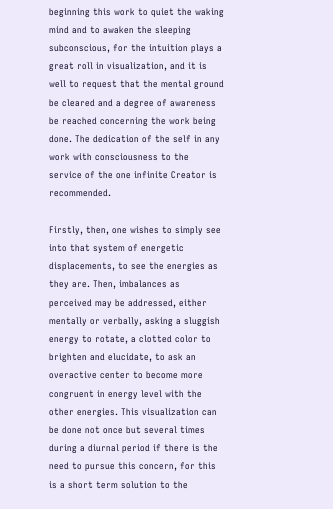beginning this work to quiet the waking mind and to awaken the sleeping subconscious, for the intuition plays a great roll in visualization, and it is well to request that the mental ground be cleared and a degree of awareness be reached concerning the work being done. The dedication of the self in any work with consciousness to the service of the one infinite Creator is recommended.

Firstly, then, one wishes to simply see into that system of energetic displacements, to see the energies as they are. Then, imbalances as perceived may be addressed, either mentally or verbally, asking a sluggish energy to rotate, a clotted color to brighten and elucidate, to ask an overactive center to become more congruent in energy level with the other energies. This visualization can be done not once but several times during a diurnal period if there is the need to pursue this concern, for this is a short term solution to the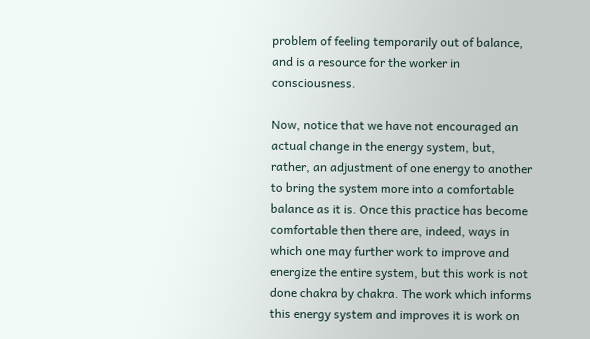problem of feeling temporarily out of balance, and is a resource for the worker in consciousness.

Now, notice that we have not encouraged an actual change in the energy system, but, rather, an adjustment of one energy to another to bring the system more into a comfortable balance as it is. Once this practice has become comfortable then there are, indeed, ways in which one may further work to improve and energize the entire system, but this work is not done chakra by chakra. The work which informs this energy system and improves it is work on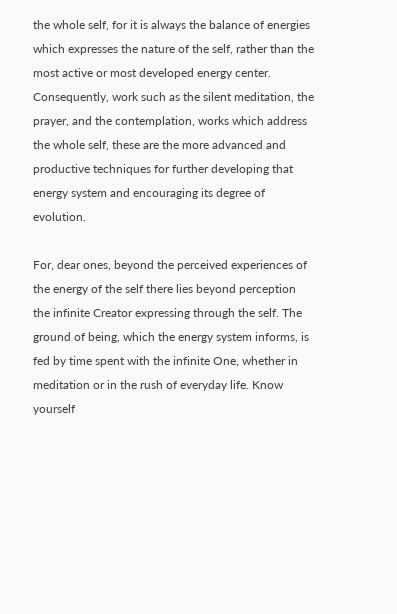the whole self, for it is always the balance of energies which expresses the nature of the self, rather than the most active or most developed energy center. Consequently, work such as the silent meditation, the prayer, and the contemplation, works which address the whole self, these are the more advanced and productive techniques for further developing that energy system and encouraging its degree of evolution.

For, dear ones, beyond the perceived experiences of the energy of the self there lies beyond perception the infinite Creator expressing through the self. The ground of being, which the energy system informs, is fed by time spent with the infinite One, whether in meditation or in the rush of everyday life. Know yourself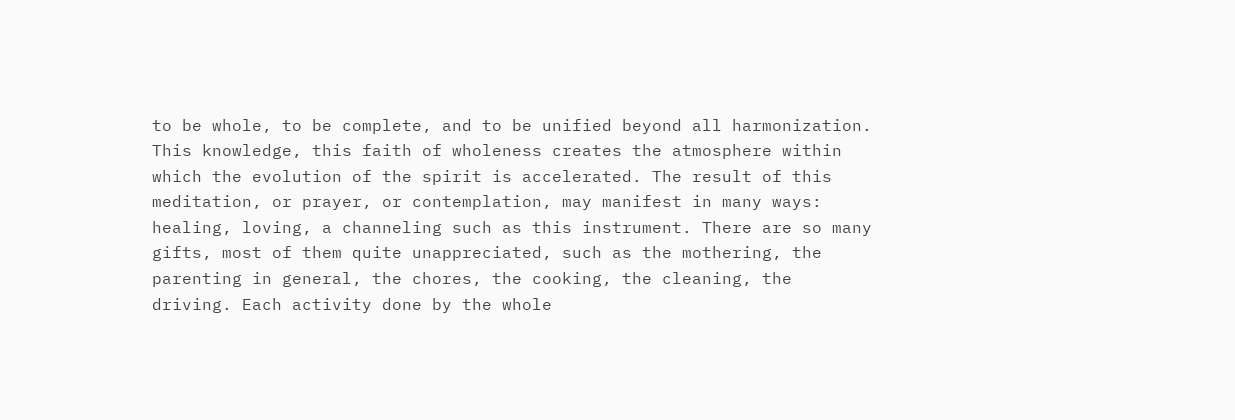to be whole, to be complete, and to be unified beyond all harmonization. This knowledge, this faith of wholeness creates the atmosphere within which the evolution of the spirit is accelerated. The result of this meditation, or prayer, or contemplation, may manifest in many ways: healing, loving, a channeling such as this instrument. There are so many gifts, most of them quite unappreciated, such as the mothering, the parenting in general, the chores, the cooking, the cleaning, the driving. Each activity done by the whole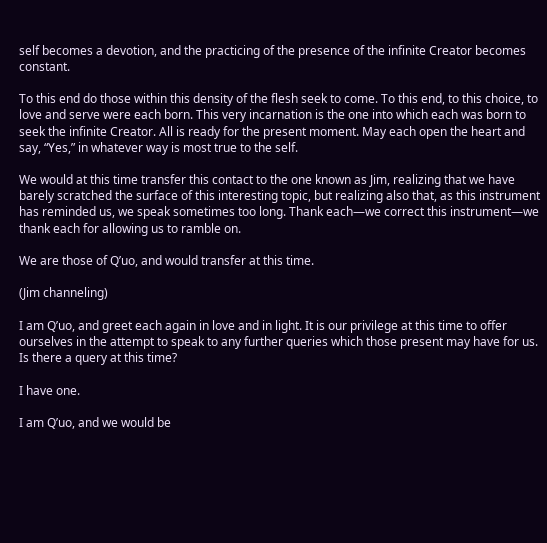self becomes a devotion, and the practicing of the presence of the infinite Creator becomes constant.

To this end do those within this density of the flesh seek to come. To this end, to this choice, to love and serve were each born. This very incarnation is the one into which each was born to seek the infinite Creator. All is ready for the present moment. May each open the heart and say, “Yes,” in whatever way is most true to the self.

We would at this time transfer this contact to the one known as Jim, realizing that we have barely scratched the surface of this interesting topic, but realizing also that, as this instrument has reminded us, we speak sometimes too long. Thank each—we correct this instrument—we thank each for allowing us to ramble on.

We are those of Q’uo, and would transfer at this time.

(Jim channeling)

I am Q’uo, and greet each again in love and in light. It is our privilege at this time to offer ourselves in the attempt to speak to any further queries which those present may have for us. Is there a query at this time?

I have one.

I am Q’uo, and we would be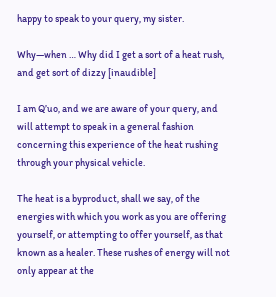happy to speak to your query, my sister.

Why—when … Why did I get a sort of a heat rush, and get sort of dizzy [inaudible]

I am Q’uo, and we are aware of your query, and will attempt to speak in a general fashion concerning this experience of the heat rushing through your physical vehicle.

The heat is a byproduct, shall we say, of the energies with which you work as you are offering yourself, or attempting to offer yourself, as that known as a healer. These rushes of energy will not only appear at the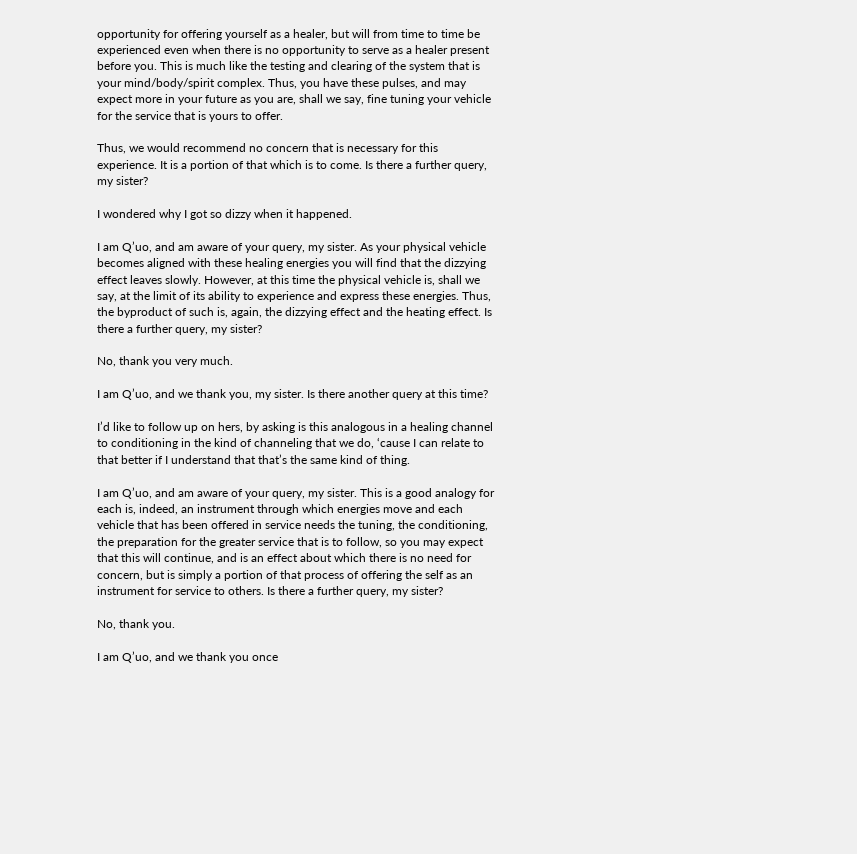opportunity for offering yourself as a healer, but will from time to time be experienced even when there is no opportunity to serve as a healer present before you. This is much like the testing and clearing of the system that is your mind/body/spirit complex. Thus, you have these pulses, and may expect more in your future as you are, shall we say, fine tuning your vehicle for the service that is yours to offer.

Thus, we would recommend no concern that is necessary for this experience. It is a portion of that which is to come. Is there a further query, my sister?

I wondered why I got so dizzy when it happened.

I am Q’uo, and am aware of your query, my sister. As your physical vehicle becomes aligned with these healing energies you will find that the dizzying effect leaves slowly. However, at this time the physical vehicle is, shall we say, at the limit of its ability to experience and express these energies. Thus, the byproduct of such is, again, the dizzying effect and the heating effect. Is there a further query, my sister?

No, thank you very much.

I am Q’uo, and we thank you, my sister. Is there another query at this time?

I’d like to follow up on hers, by asking is this analogous in a healing channel to conditioning in the kind of channeling that we do, ‘cause I can relate to that better if I understand that that’s the same kind of thing.

I am Q’uo, and am aware of your query, my sister. This is a good analogy for each is, indeed, an instrument through which energies move and each vehicle that has been offered in service needs the tuning, the conditioning, the preparation for the greater service that is to follow, so you may expect that this will continue, and is an effect about which there is no need for concern, but is simply a portion of that process of offering the self as an instrument for service to others. Is there a further query, my sister?

No, thank you.

I am Q’uo, and we thank you once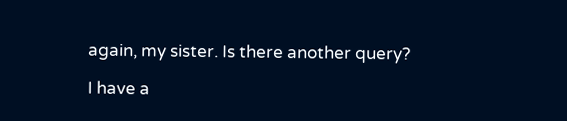again, my sister. Is there another query?

I have a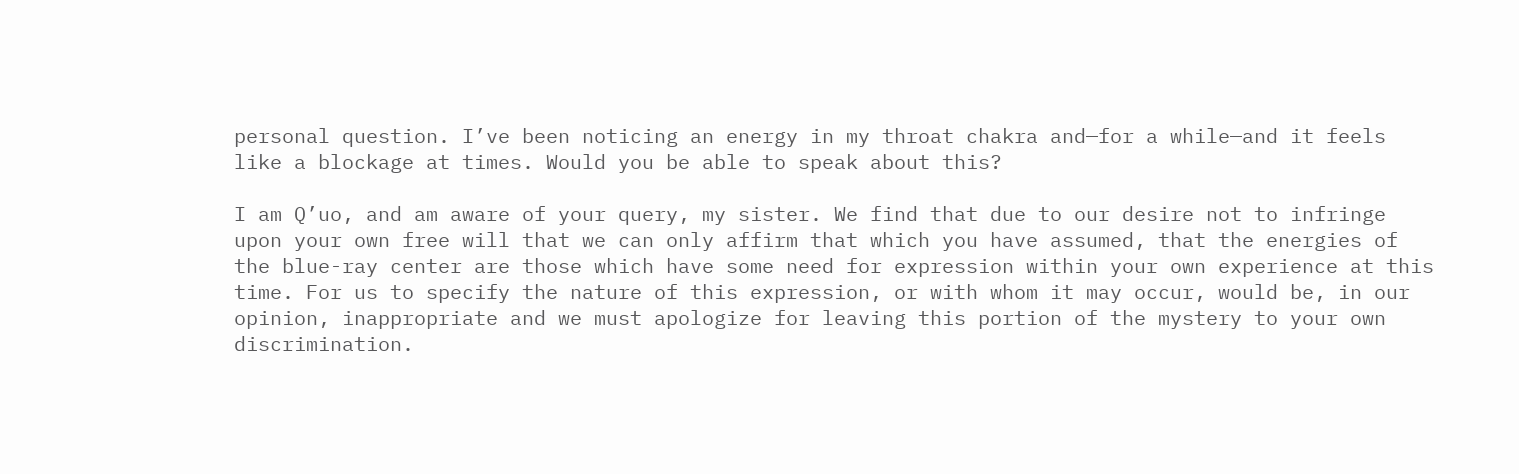personal question. I’ve been noticing an energy in my throat chakra and—for a while—and it feels like a blockage at times. Would you be able to speak about this?

I am Q’uo, and am aware of your query, my sister. We find that due to our desire not to infringe upon your own free will that we can only affirm that which you have assumed, that the energies of the blue-ray center are those which have some need for expression within your own experience at this time. For us to specify the nature of this expression, or with whom it may occur, would be, in our opinion, inappropriate and we must apologize for leaving this portion of the mystery to your own discrimination.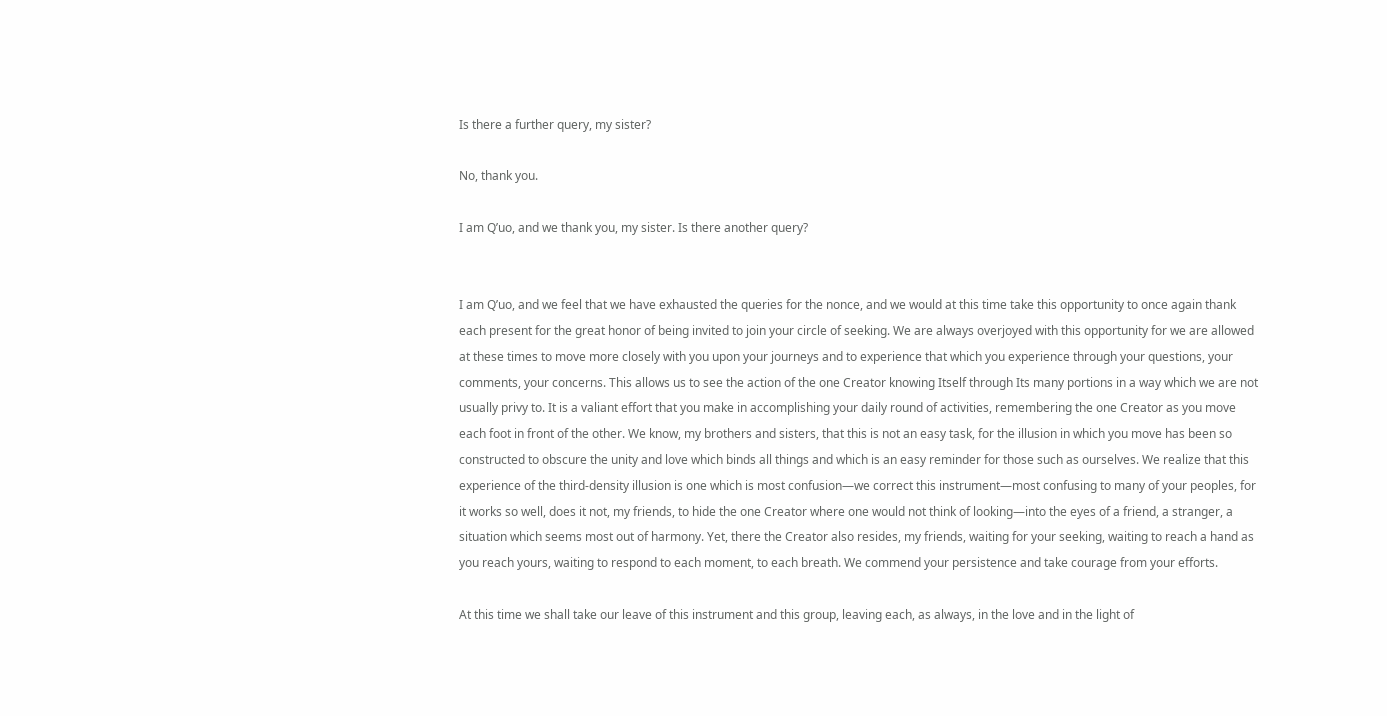Is there a further query, my sister?

No, thank you.

I am Q’uo, and we thank you, my sister. Is there another query?


I am Q’uo, and we feel that we have exhausted the queries for the nonce, and we would at this time take this opportunity to once again thank each present for the great honor of being invited to join your circle of seeking. We are always overjoyed with this opportunity for we are allowed at these times to move more closely with you upon your journeys and to experience that which you experience through your questions, your comments, your concerns. This allows us to see the action of the one Creator knowing Itself through Its many portions in a way which we are not usually privy to. It is a valiant effort that you make in accomplishing your daily round of activities, remembering the one Creator as you move each foot in front of the other. We know, my brothers and sisters, that this is not an easy task, for the illusion in which you move has been so constructed to obscure the unity and love which binds all things and which is an easy reminder for those such as ourselves. We realize that this experience of the third-density illusion is one which is most confusion—we correct this instrument—most confusing to many of your peoples, for it works so well, does it not, my friends, to hide the one Creator where one would not think of looking—into the eyes of a friend, a stranger, a situation which seems most out of harmony. Yet, there the Creator also resides, my friends, waiting for your seeking, waiting to reach a hand as you reach yours, waiting to respond to each moment, to each breath. We commend your persistence and take courage from your efforts.

At this time we shall take our leave of this instrument and this group, leaving each, as always, in the love and in the light of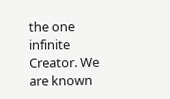the one infinite Creator. We are known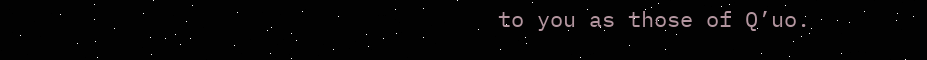to you as those of Q’uo.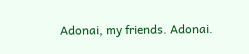Adonai, my friends. Adonai.